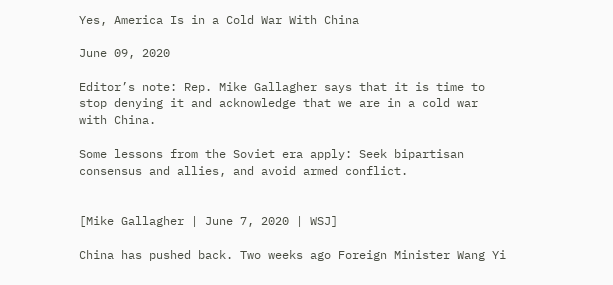Yes, America Is in a Cold War With China

June 09, 2020

Editor’s note: Rep. Mike Gallagher says that it is time to stop denying it and acknowledge that we are in a cold war with China.

Some lessons from the Soviet era apply: Seek bipartisan consensus and allies, and avoid armed conflict.


[Mike Gallagher | June 7, 2020 | WSJ]

China has pushed back. Two weeks ago Foreign Minister Wang Yi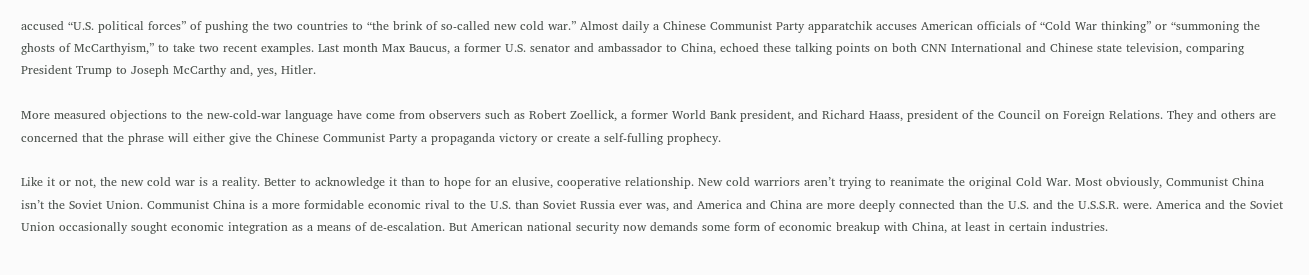accused “U.S. political forces” of pushing the two countries to “the brink of so-called new cold war.” Almost daily a Chinese Communist Party apparatchik accuses American officials of “Cold War thinking” or “summoning the ghosts of McCarthyism,” to take two recent examples. Last month Max Baucus, a former U.S. senator and ambassador to China, echoed these talking points on both CNN International and Chinese state television, comparing President Trump to Joseph McCarthy and, yes, Hitler.

More measured objections to the new-cold-war language have come from observers such as Robert Zoellick, a former World Bank president, and Richard Haass, president of the Council on Foreign Relations. They and others are concerned that the phrase will either give the Chinese Communist Party a propaganda victory or create a self-fulling prophecy.

Like it or not, the new cold war is a reality. Better to acknowledge it than to hope for an elusive, cooperative relationship. New cold warriors aren’t trying to reanimate the original Cold War. Most obviously, Communist China isn’t the Soviet Union. Communist China is a more formidable economic rival to the U.S. than Soviet Russia ever was, and America and China are more deeply connected than the U.S. and the U.S.S.R. were. America and the Soviet Union occasionally sought economic integration as a means of de-escalation. But American national security now demands some form of economic breakup with China, at least in certain industries.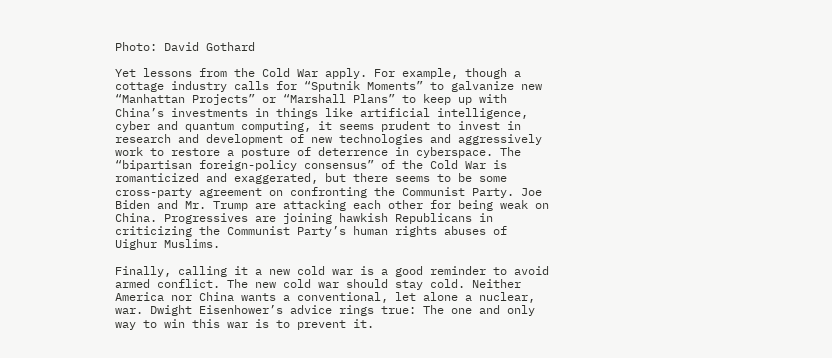Photo: David Gothard

Yet lessons from the Cold War apply. For example, though a cottage industry calls for “Sputnik Moments” to galvanize new “Manhattan Projects” or “Marshall Plans” to keep up with China’s investments in things like artificial intelligence, cyber and quantum computing, it seems prudent to invest in research and development of new technologies and aggressively work to restore a posture of deterrence in cyberspace. The “bipartisan foreign-policy consensus” of the Cold War is romanticized and exaggerated, but there seems to be some cross-party agreement on confronting the Communist Party. Joe Biden and Mr. Trump are attacking each other for being weak on China. Progressives are joining hawkish Republicans in criticizing the Communist Party’s human rights abuses of Uighur Muslims.

Finally, calling it a new cold war is a good reminder to avoid armed conflict. The new cold war should stay cold. Neither America nor China wants a conventional, let alone a nuclear, war. Dwight Eisenhower’s advice rings true: The one and only way to win this war is to prevent it.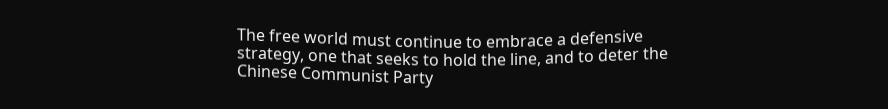The free world must continue to embrace a defensive strategy, one that seeks to hold the line, and to deter the Chinese Communist Party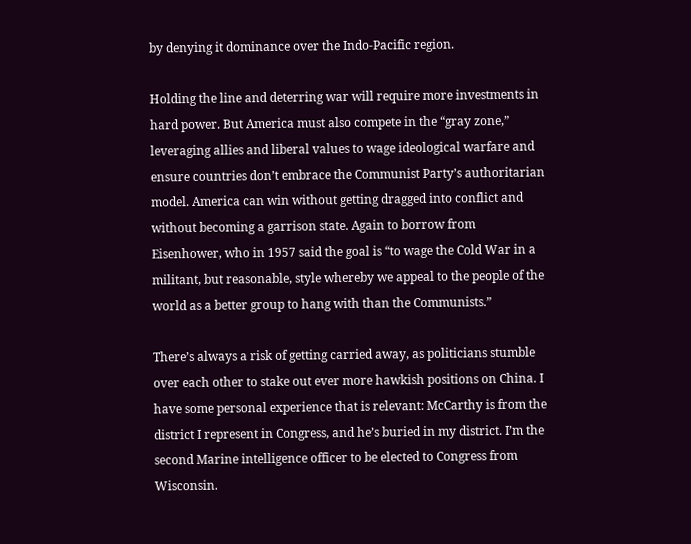by denying it dominance over the Indo-Pacific region.

Holding the line and deterring war will require more investments in hard power. But America must also compete in the “gray zone,” leveraging allies and liberal values to wage ideological warfare and ensure countries don’t embrace the Communist Party’s authoritarian model. America can win without getting dragged into conflict and without becoming a garrison state. Again to borrow from Eisenhower, who in 1957 said the goal is “to wage the Cold War in a militant, but reasonable, style whereby we appeal to the people of the world as a better group to hang with than the Communists.”

There’s always a risk of getting carried away, as politicians stumble over each other to stake out ever more hawkish positions on China. I have some personal experience that is relevant: McCarthy is from the district I represent in Congress, and he’s buried in my district. I’m the second Marine intelligence officer to be elected to Congress from Wisconsin.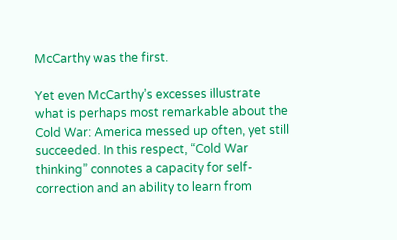McCarthy was the first.

Yet even McCarthy’s excesses illustrate what is perhaps most remarkable about the Cold War: America messed up often, yet still succeeded. In this respect, “Cold War thinking” connotes a capacity for self-correction and an ability to learn from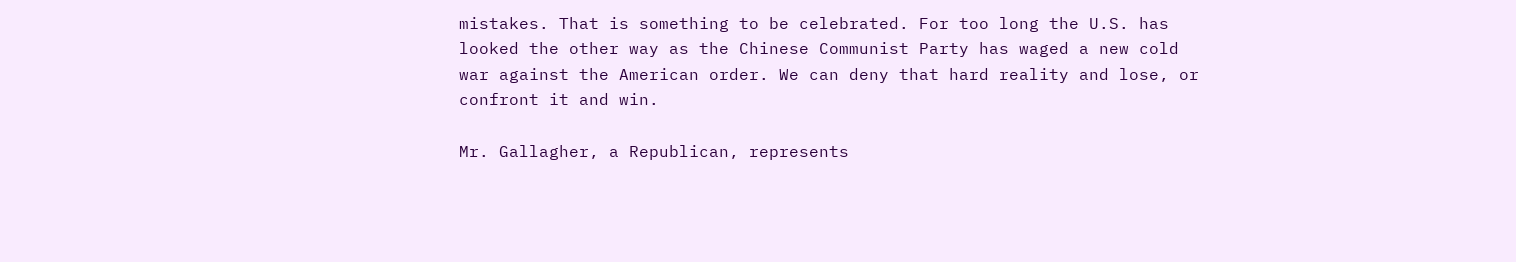mistakes. That is something to be celebrated. For too long the U.S. has looked the other way as the Chinese Communist Party has waged a new cold war against the American order. We can deny that hard reality and lose, or confront it and win.

Mr. Gallagher, a Republican, represents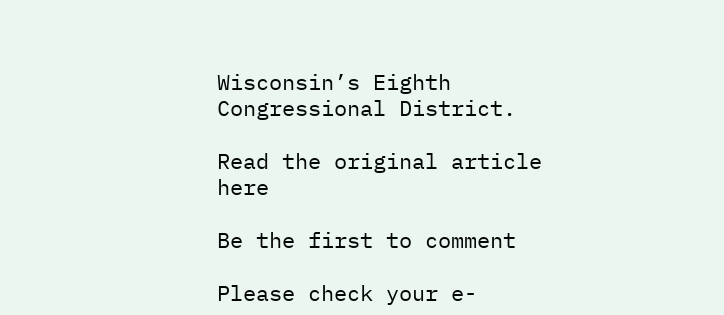Wisconsin’s Eighth Congressional District.

Read the original article here

Be the first to comment

Please check your e-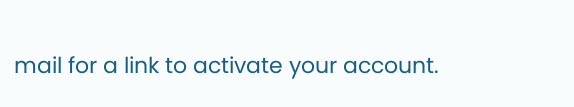mail for a link to activate your account.